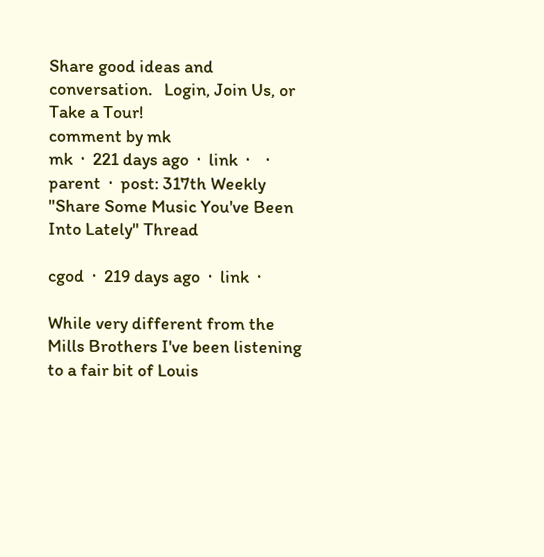Share good ideas and conversation.   Login, Join Us, or Take a Tour!
comment by mk
mk  ·  221 days ago  ·  link  ·    ·  parent  ·  post: 317th Weekly "Share Some Music You've Been Into Lately" Thread

cgod  ·  219 days ago  ·  link  ·

While very different from the Mills Brothers I've been listening to a fair bit of Louis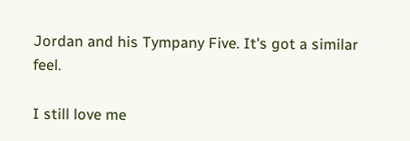Jordan and his Tympany Five. It's got a similar feel.

I still love me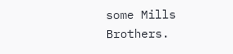some Mills Brothers.